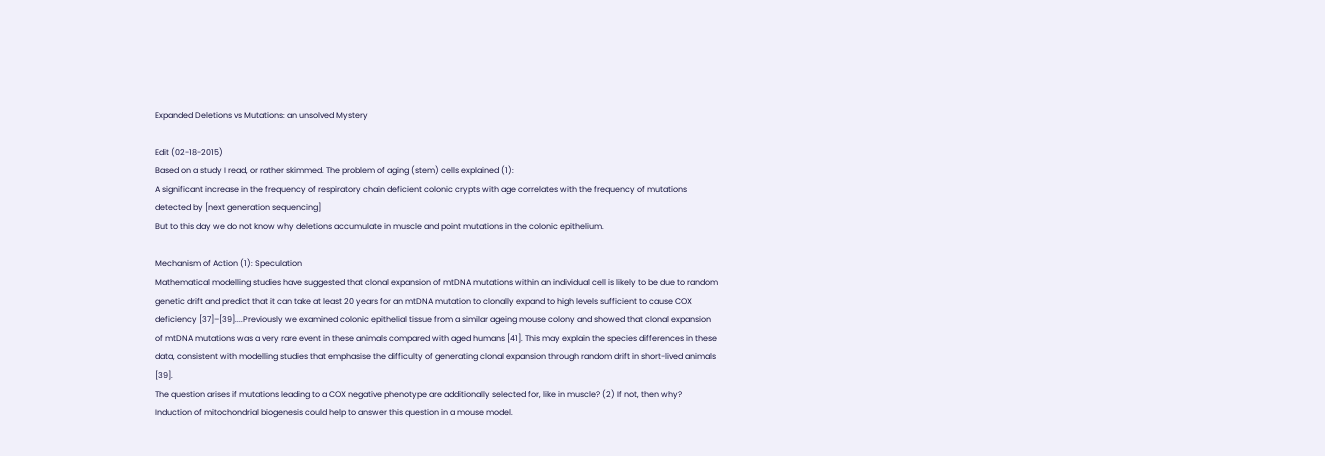Expanded Deletions vs Mutations: an unsolved Mystery

Edit (02-18-2015)
Based on a study I read, or rather skimmed. The problem of aging (stem) cells explained (1):
A significant increase in the frequency of respiratory chain deficient colonic crypts with age correlates with the frequency of mutations detected by [next generation sequencing]
But to this day we do not know why deletions accumulate in muscle and point mutations in the colonic epithelium.

Mechanism of Action (1): Speculation
Mathematical modelling studies have suggested that clonal expansion of mtDNA mutations within an individual cell is likely to be due to random genetic drift and predict that it can take at least 20 years for an mtDNA mutation to clonally expand to high levels sufficient to cause COX deficiency [37]–[39]....Previously we examined colonic epithelial tissue from a similar ageing mouse colony and showed that clonal expansion of mtDNA mutations was a very rare event in these animals compared with aged humans [41]. This may explain the species differences in these data, consistent with modelling studies that emphasise the difficulty of generating clonal expansion through random drift in short-lived animals [39].
The question arises if mutations leading to a COX negative phenotype are additionally selected for, like in muscle? (2) If not, then why? Induction of mitochondrial biogenesis could help to answer this question in a mouse model.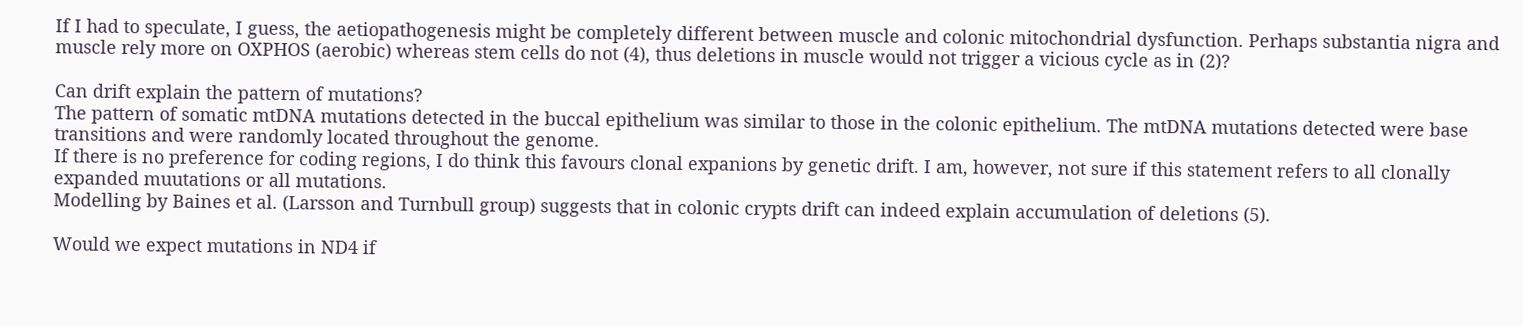If I had to speculate, I guess, the aetiopathogenesis might be completely different between muscle and colonic mitochondrial dysfunction. Perhaps substantia nigra and muscle rely more on OXPHOS (aerobic) whereas stem cells do not (4), thus deletions in muscle would not trigger a vicious cycle as in (2)?

Can drift explain the pattern of mutations?
The pattern of somatic mtDNA mutations detected in the buccal epithelium was similar to those in the colonic epithelium. The mtDNA mutations detected were base transitions and were randomly located throughout the genome.
If there is no preference for coding regions, I do think this favours clonal expanions by genetic drift. I am, however, not sure if this statement refers to all clonally expanded muutations or all mutations.
Modelling by Baines et al. (Larsson and Turnbull group) suggests that in colonic crypts drift can indeed explain accumulation of deletions (5).

Would we expect mutations in ND4 if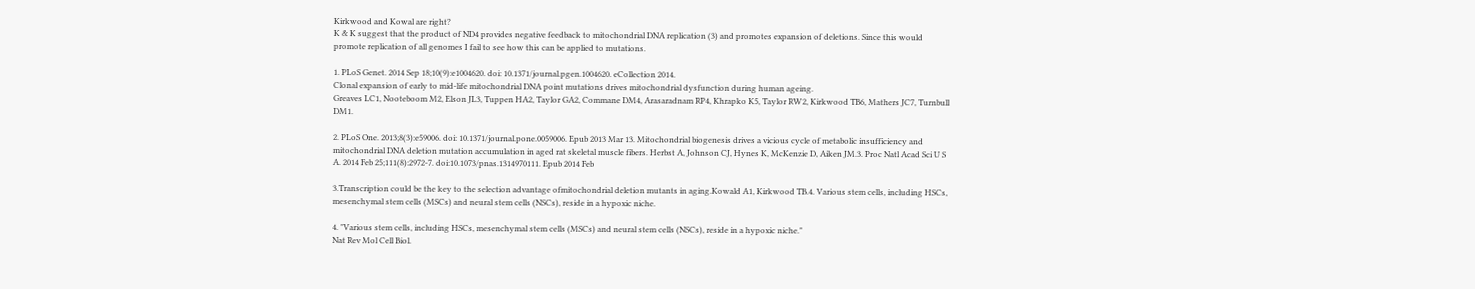Kirkwood and Kowal are right?
K & K suggest that the product of ND4 provides negative feedback to mitochondrial DNA replication (3) and promotes expansion of deletions. Since this would promote replication of all genomes I fail to see how this can be applied to mutations.

1. PLoS Genet. 2014 Sep 18;10(9):e1004620. doi: 10.1371/journal.pgen.1004620. eCollection 2014.
Clonal expansion of early to mid-life mitochondrial DNA point mutations drives mitochondrial dysfunction during human ageing.
Greaves LC1, Nooteboom M2, Elson JL3, Tuppen HA2, Taylor GA2, Commane DM4, Arasaradnam RP4, Khrapko K5, Taylor RW2, Kirkwood TB6, Mathers JC7, Turnbull DM1.

2. PLoS One. 2013;8(3):e59006. doi: 10.1371/journal.pone.0059006. Epub 2013 Mar 13. Mitochondrial biogenesis drives a vicious cycle of metabolic insufficiency and mitochondrial DNA deletion mutation accumulation in aged rat skeletal muscle fibers. Herbst A, Johnson CJ, Hynes K, McKenzie D, Aiken JM.3. Proc Natl Acad Sci U S A. 2014 Feb 25;111(8):2972-7. doi:10.1073/pnas.1314970111. Epub 2014 Feb

3.Transcription could be the key to the selection advantage ofmitochondrial deletion mutants in aging.Kowald A1, Kirkwood TB.4. Various stem cells, including HSCs, mesenchymal stem cells (MSCs) and neural stem cells (NSCs), reside in a hypoxic niche.

4. "Various stem cells, including HSCs, mesenchymal stem cells (MSCs) and neural stem cells (NSCs), reside in a hypoxic niche."
Nat Rev Mol Cell Biol.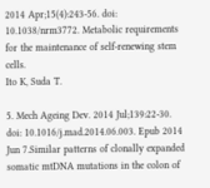2014 Apr;15(4):243-56. doi: 10.1038/nrm3772. Metabolic requirements for the maintenance of self-renewing stem cells.
Ito K, Suda T.

5. Mech Ageing Dev. 2014 Jul;139:22-30. doi: 10.1016/j.mad.2014.06.003. Epub 2014 Jun 7.Similar patterns of clonally expanded somatic mtDNA mutations in the colon of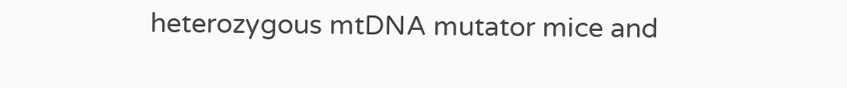heterozygous mtDNA mutator mice and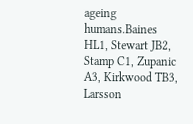ageing humans.Baines HL1, Stewart JB2, Stamp C1, Zupanic A3, Kirkwood TB3, Larsson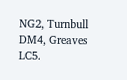NG2, Turnbull DM4, Greaves LC5.